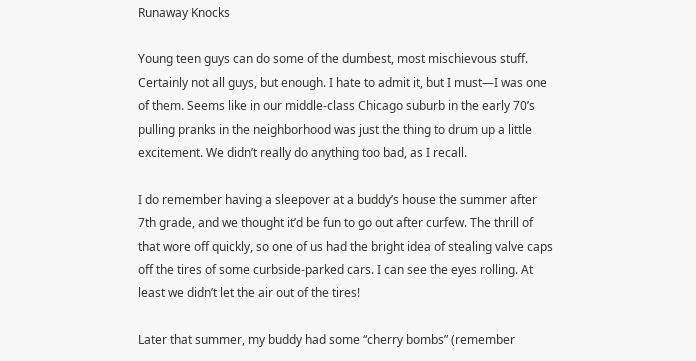Runaway Knocks

Young teen guys can do some of the dumbest, most mischievous stuff. Certainly not all guys, but enough. I hate to admit it, but I must—I was one of them. Seems like in our middle-class Chicago suburb in the early 70’s pulling pranks in the neighborhood was just the thing to drum up a little excitement. We didn’t really do anything too bad, as I recall.

I do remember having a sleepover at a buddy’s house the summer after 7th grade, and we thought it’d be fun to go out after curfew. The thrill of that wore off quickly, so one of us had the bright idea of stealing valve caps off the tires of some curbside-parked cars. I can see the eyes rolling. At least we didn’t let the air out of the tires!

Later that summer, my buddy had some “cherry bombs” (remember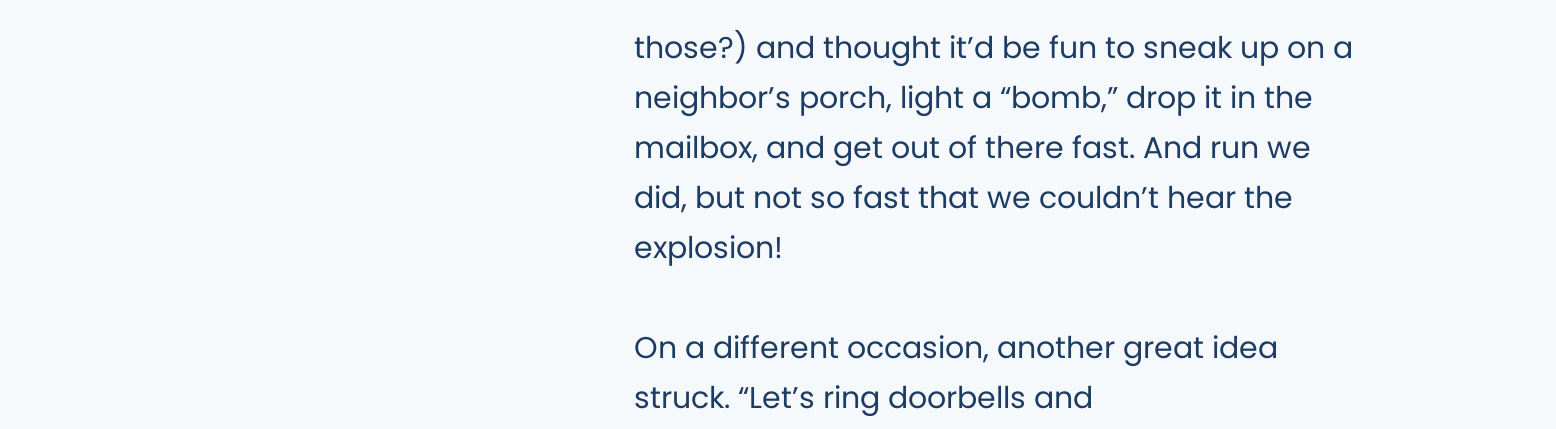those?) and thought it’d be fun to sneak up on a neighbor’s porch, light a “bomb,” drop it in the mailbox, and get out of there fast. And run we did, but not so fast that we couldn’t hear the explosion!

On a different occasion, another great idea struck. “Let’s ring doorbells and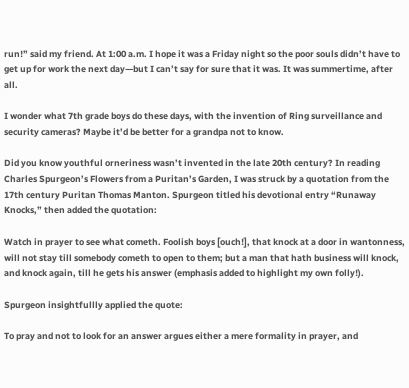run!” said my friend. At 1:00 a.m. I hope it was a Friday night so the poor souls didn’t have to get up for work the next day—but I can’t say for sure that it was. It was summertime, after all.

I wonder what 7th grade boys do these days, with the invention of Ring surveillance and security cameras? Maybe it’d be better for a grandpa not to know.

Did you know youthful orneriness wasn’t invented in the late 20th century? In reading Charles Spurgeon’s Flowers from a Puritan’s Garden, I was struck by a quotation from the 17th century Puritan Thomas Manton. Spurgeon titled his devotional entry “Runaway Knocks,” then added the quotation:

Watch in prayer to see what cometh. Foolish boys [ouch!], that knock at a door in wantonness, will not stay till somebody cometh to open to them; but a man that hath business will knock, and knock again, till he gets his answer (emphasis added to highlight my own folly!).

Spurgeon insightfullly applied the quote:

To pray and not to look for an answer argues either a mere formality in prayer, and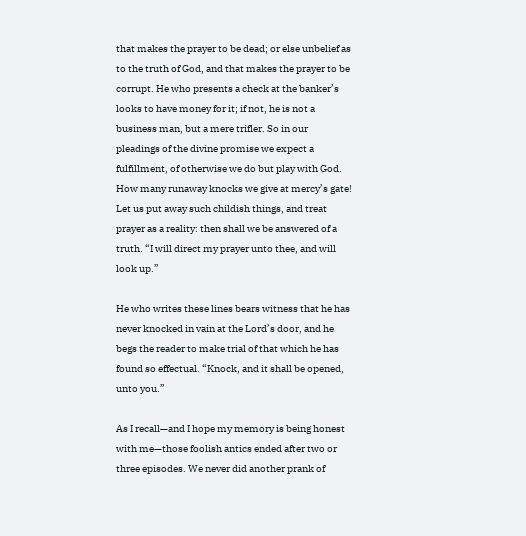that makes the prayer to be dead; or else unbelief as to the truth of God, and that makes the prayer to be corrupt. He who presents a check at the banker’s looks to have money for it; if not, he is not a business man, but a mere trifler. So in our pleadings of the divine promise we expect a fulfillment, of otherwise we do but play with God. How many runaway knocks we give at mercy’s gate! Let us put away such childish things, and treat prayer as a reality: then shall we be answered of a truth. “I will direct my prayer unto thee, and will look up.”

He who writes these lines bears witness that he has never knocked in vain at the Lord’s door, and he begs the reader to make trial of that which he has found so effectual. “Knock, and it shall be opened, unto you.”

As I recall—and I hope my memory is being honest with me—those foolish antics ended after two or three episodes. We never did another prank of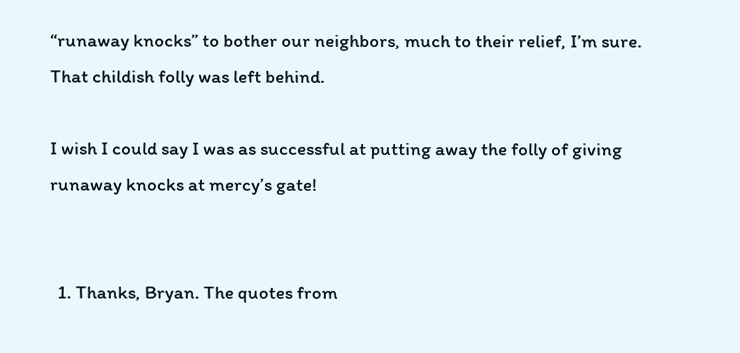“runaway knocks” to bother our neighbors, much to their relief, I’m sure. That childish folly was left behind.

I wish I could say I was as successful at putting away the folly of giving runaway knocks at mercy’s gate!


  1. Thanks, Bryan. The quotes from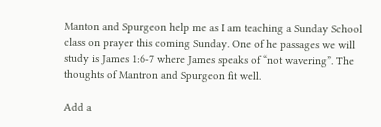Manton and Spurgeon help me as I am teaching a Sunday School class on prayer this coming Sunday. One of he passages we will study is James 1:6-7 where James speaks of “not wavering”. The thoughts of Mantron and Spurgeon fit well.

Add a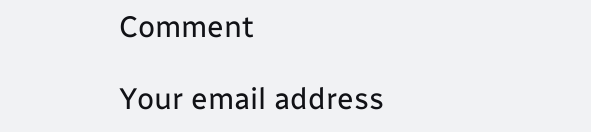Comment

Your email address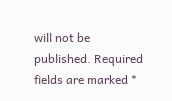will not be published. Required fields are marked *